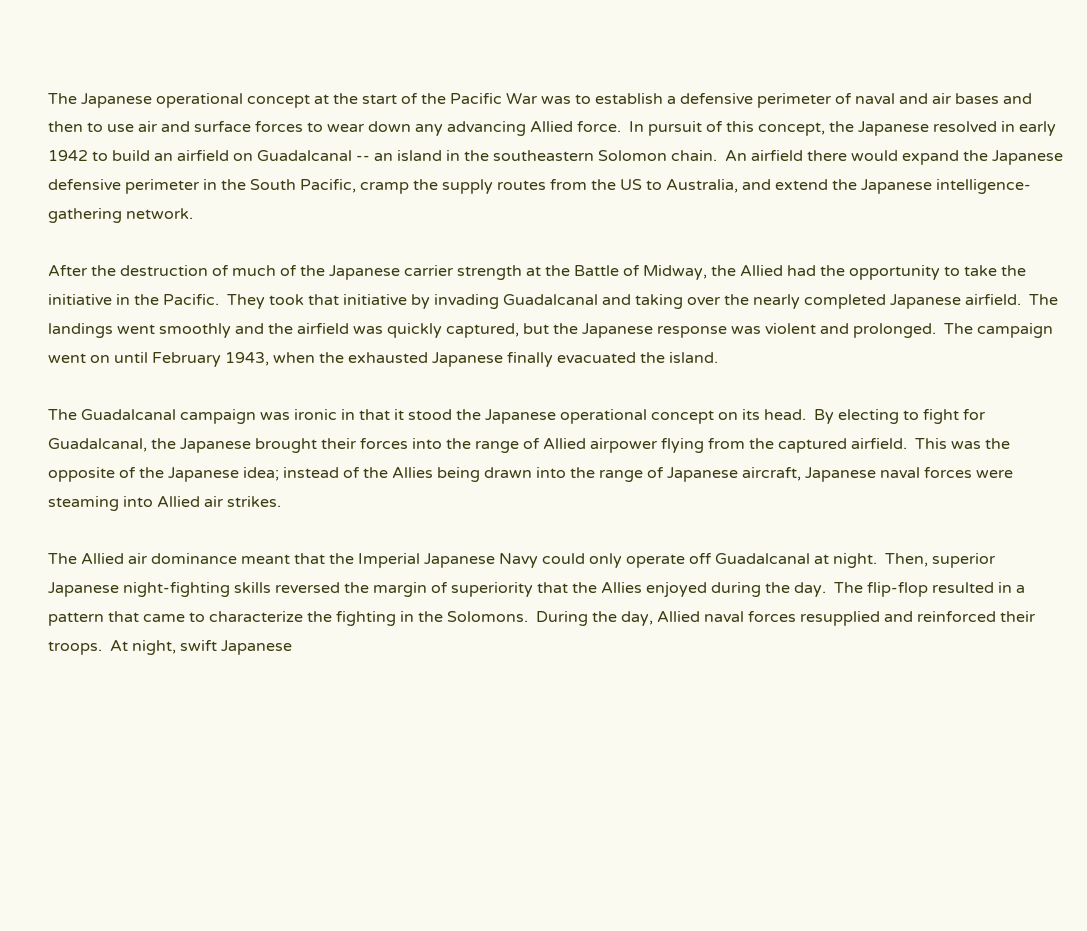The Japanese operational concept at the start of the Pacific War was to establish a defensive perimeter of naval and air bases and then to use air and surface forces to wear down any advancing Allied force.  In pursuit of this concept, the Japanese resolved in early 1942 to build an airfield on Guadalcanal -- an island in the southeastern Solomon chain.  An airfield there would expand the Japanese defensive perimeter in the South Pacific, cramp the supply routes from the US to Australia, and extend the Japanese intelligence-gathering network.

After the destruction of much of the Japanese carrier strength at the Battle of Midway, the Allied had the opportunity to take the initiative in the Pacific.  They took that initiative by invading Guadalcanal and taking over the nearly completed Japanese airfield.  The landings went smoothly and the airfield was quickly captured, but the Japanese response was violent and prolonged.  The campaign went on until February 1943, when the exhausted Japanese finally evacuated the island.

The Guadalcanal campaign was ironic in that it stood the Japanese operational concept on its head.  By electing to fight for Guadalcanal, the Japanese brought their forces into the range of Allied airpower flying from the captured airfield.  This was the opposite of the Japanese idea; instead of the Allies being drawn into the range of Japanese aircraft, Japanese naval forces were steaming into Allied air strikes.

The Allied air dominance meant that the Imperial Japanese Navy could only operate off Guadalcanal at night.  Then, superior Japanese night-fighting skills reversed the margin of superiority that the Allies enjoyed during the day.  The flip-flop resulted in a pattern that came to characterize the fighting in the Solomons.  During the day, Allied naval forces resupplied and reinforced their troops.  At night, swift Japanese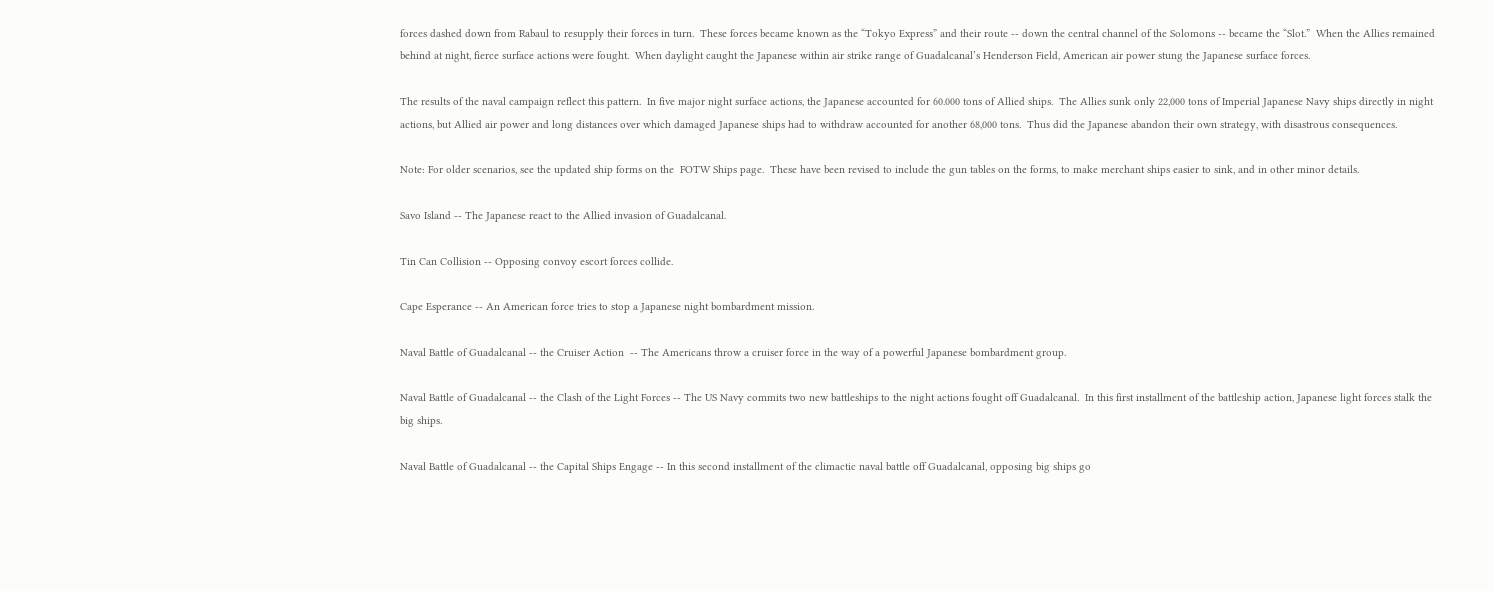forces dashed down from Rabaul to resupply their forces in turn.  These forces became known as the “Tokyo Express” and their route -- down the central channel of the Solomons -- became the “Slot.”  When the Allies remained behind at night, fierce surface actions were fought.  When daylight caught the Japanese within air strike range of Guadalcanal’s Henderson Field, American air power stung the Japanese surface forces.

The results of the naval campaign reflect this pattern.  In five major night surface actions, the Japanese accounted for 60.000 tons of Allied ships.  The Allies sunk only 22,000 tons of Imperial Japanese Navy ships directly in night actions, but Allied air power and long distances over which damaged Japanese ships had to withdraw accounted for another 68,000 tons.  Thus did the Japanese abandon their own strategy, with disastrous consequences.

Note: For older scenarios, see the updated ship forms on the  FOTW Ships page.  These have been revised to include the gun tables on the forms, to make merchant ships easier to sink, and in other minor details.

Savo Island -- The Japanese react to the Allied invasion of Guadalcanal.

Tin Can Collision -- Opposing convoy escort forces collide.

Cape Esperance -- An American force tries to stop a Japanese night bombardment mission.

Naval Battle of Guadalcanal -- the Cruiser Action  -- The Americans throw a cruiser force in the way of a powerful Japanese bombardment group.

Naval Battle of Guadalcanal -- the Clash of the Light Forces -- The US Navy commits two new battleships to the night actions fought off Guadalcanal.  In this first installment of the battleship action, Japanese light forces stalk the big ships.

Naval Battle of Guadalcanal -- the Capital Ships Engage -- In this second installment of the climactic naval battle off Guadalcanal, opposing big ships go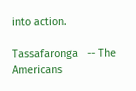into action.

Tassafaronga   -- The Americans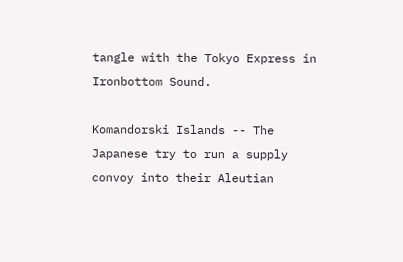tangle with the Tokyo Express in Ironbottom Sound.

Komandorski Islands -- The Japanese try to run a supply convoy into their Aleutian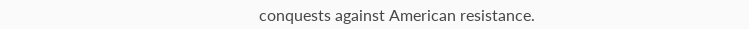conquests against American resistance.